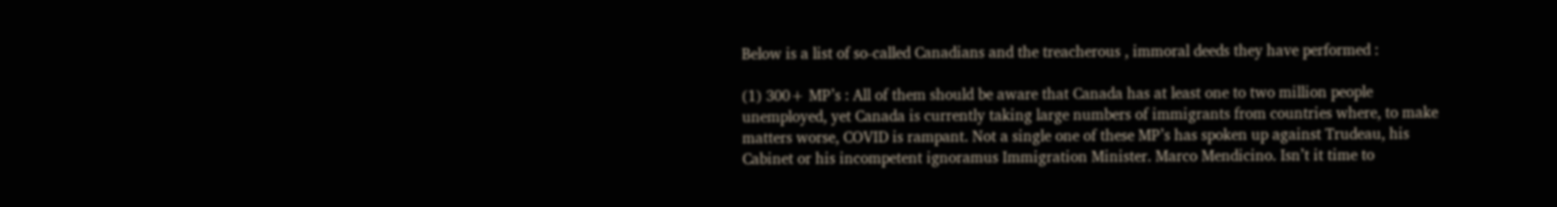Below is a list of so-called Canadians and the treacherous , immoral deeds they have performed :

(1) 300+ MP’s : All of them should be aware that Canada has at least one to two million people unemployed, yet Canada is currently taking large numbers of immigrants from countries where, to make matters worse, COVID is rampant. Not a single one of these MP’s has spoken up against Trudeau, his Cabinet or his incompetent ignoramus Immigration Minister. Marco Mendicino. Isn’t it time to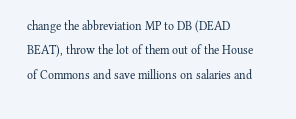change the abbreviation MP to DB (DEAD BEAT), throw the lot of them out of the House of Commons and save millions on salaries and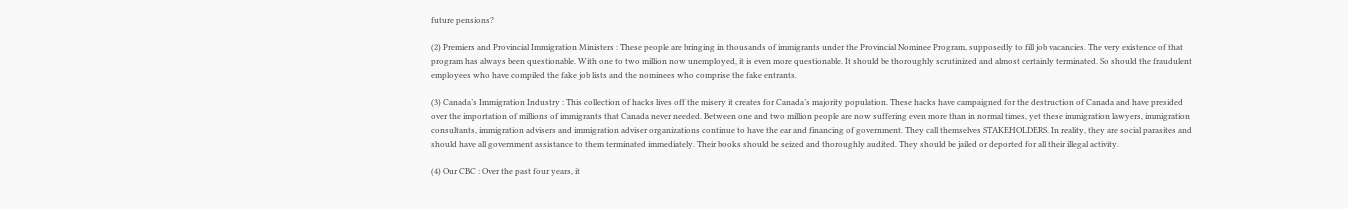future pensions?

(2) Premiers and Provincial Immigration Ministers : These people are bringing in thousands of immigrants under the Provincial Nominee Program, supposedly to fill job vacancies. The very existence of that program has always been questionable. With one to two million now unemployed, it is even more questionable. It should be thoroughly scrutinized and almost certainly terminated. So should the fraudulent employees who have compiled the fake job lists and the nominees who comprise the fake entrants.

(3) Canada’s Immigration Industry : This collection of hacks lives off the misery it creates for Canada’s majority population. These hacks have campaigned for the destruction of Canada and have presided over the importation of millions of immigrants that Canada never needed. Between one and two million people are now suffering even more than in normal times, yet these immigration lawyers, immigration consultants, immigration advisers and immigration adviser organizations continue to have the ear and financing of government. They call themselves STAKEHOLDERS. In reality, they are social parasites and should have all government assistance to them terminated immediately. Their books should be seized and thoroughly audited. They should be jailed or deported for all their illegal activity.

(4) Our CBC : Over the past four years, it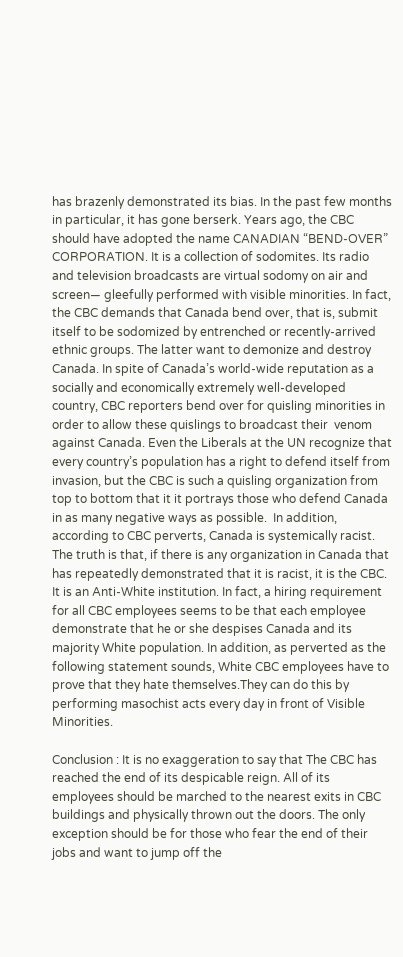has brazenly demonstrated its bias. In the past few months in particular, it has gone berserk. Years ago, the CBC should have adopted the name CANADIAN “BEND-OVER” CORPORATION. It is a collection of sodomites. Its radio and television broadcasts are virtual sodomy on air and screen— gleefully performed with visible minorities. In fact, the CBC demands that Canada bend over, that is, submit itself to be sodomized by entrenched or recently-arrived ethnic groups. The latter want to demonize and destroy Canada. In spite of Canada’s world-wide reputation as a socially and economically extremely well-developed country, CBC reporters bend over for quisling minorities in order to allow these quislings to broadcast their  venom against Canada. Even the Liberals at the UN recognize that every country’s population has a right to defend itself from invasion, but the CBC is such a quisling organization from top to bottom that it it portrays those who defend Canada in as many negative ways as possible.  In addition, according to CBC perverts, Canada is systemically racist. The truth is that, if there is any organization in Canada that has repeatedly demonstrated that it is racist, it is the CBC.  It is an Anti-White institution. In fact, a hiring requirement for all CBC employees seems to be that each employee demonstrate that he or she despises Canada and its majority White population. In addition, as perverted as the following statement sounds, White CBC employees have to prove that they hate themselves.They can do this by performing masochist acts every day in front of Visible Minorities.

Conclusion : It is no exaggeration to say that The CBC has reached the end of its despicable reign. All of its employees should be marched to the nearest exits in CBC buildings and physically thrown out the doors. The only exception should be for those who fear the end of their jobs and want to jump off the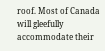roof. Most of Canada will gleefully accommodate their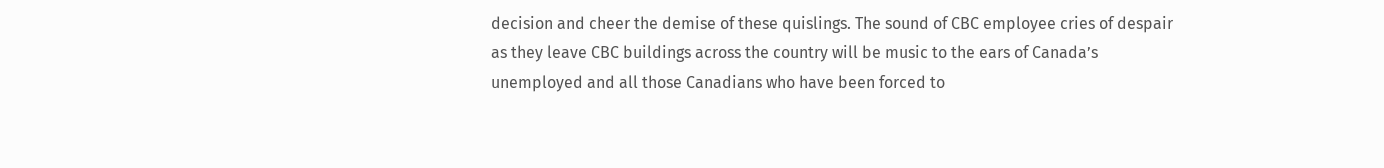decision and cheer the demise of these quislings. The sound of CBC employee cries of despair as they leave CBC buildings across the country will be music to the ears of Canada’s unemployed and all those Canadians who have been forced to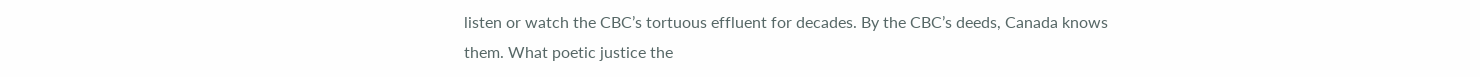listen or watch the CBC’s tortuous effluent for decades. By the CBC’s deeds, Canada knows them. What poetic justice the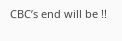CBC’s end will be !!